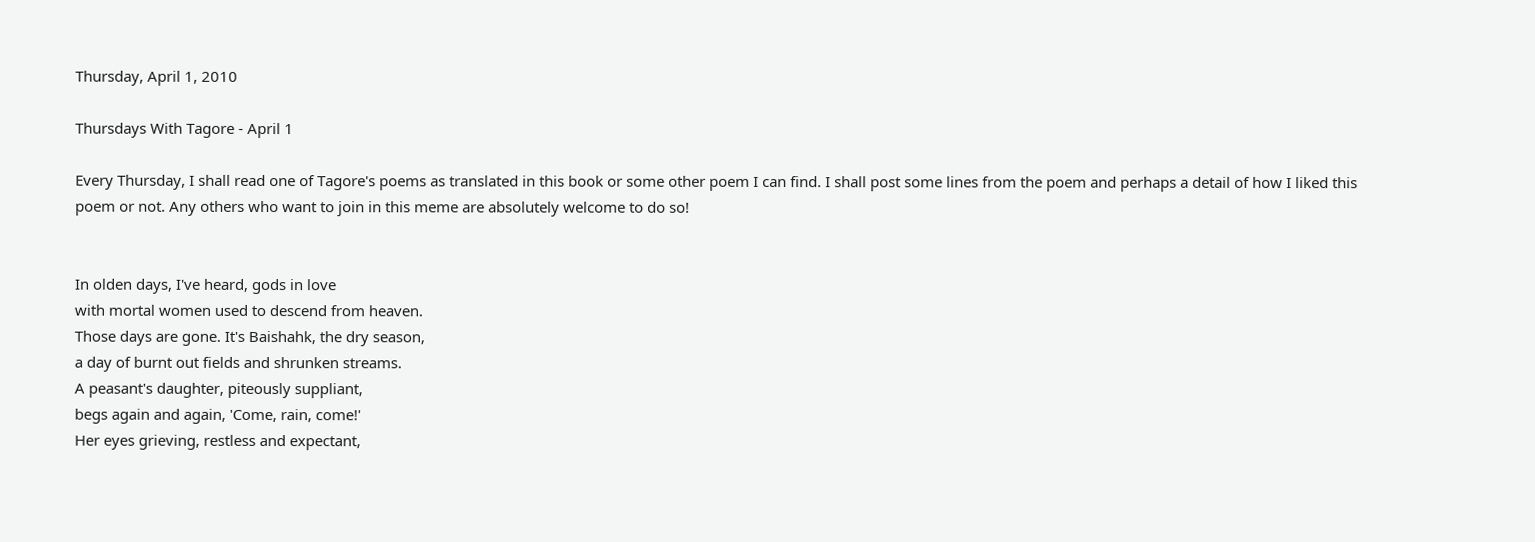Thursday, April 1, 2010

Thursdays With Tagore - April 1

Every Thursday, I shall read one of Tagore's poems as translated in this book or some other poem I can find. I shall post some lines from the poem and perhaps a detail of how I liked this poem or not. Any others who want to join in this meme are absolutely welcome to do so!


In olden days, I've heard, gods in love
with mortal women used to descend from heaven.
Those days are gone. It's Baishahk, the dry season,
a day of burnt out fields and shrunken streams.
A peasant's daughter, piteously suppliant,
begs again and again, 'Come, rain, come!'
Her eyes grieving, restless and expectant,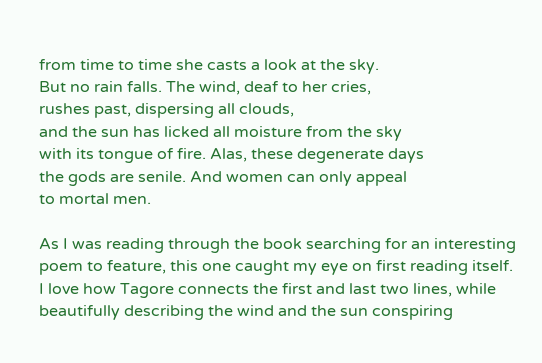from time to time she casts a look at the sky.
But no rain falls. The wind, deaf to her cries,
rushes past, dispersing all clouds,
and the sun has licked all moisture from the sky
with its tongue of fire. Alas, these degenerate days
the gods are senile. And women can only appeal
to mortal men.

As I was reading through the book searching for an interesting poem to feature, this one caught my eye on first reading itself. I love how Tagore connects the first and last two lines, while beautifully describing the wind and the sun conspiring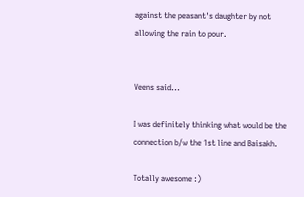against the peasant's daughter by not allowing the rain to pour.


Veens said...

I was definitely thinking what would be the connection b/w the 1st line and Baisakh.

Totally awesome :)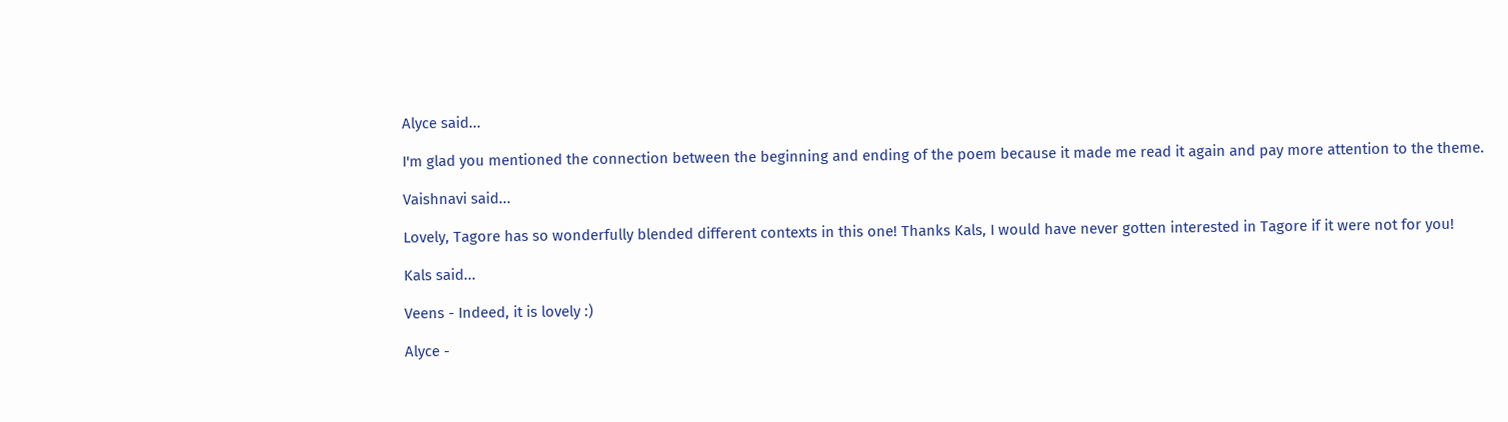Alyce said...

I'm glad you mentioned the connection between the beginning and ending of the poem because it made me read it again and pay more attention to the theme.

Vaishnavi said...

Lovely, Tagore has so wonderfully blended different contexts in this one! Thanks Kals, I would have never gotten interested in Tagore if it were not for you!

Kals said...

Veens - Indeed, it is lovely :)

Alyce -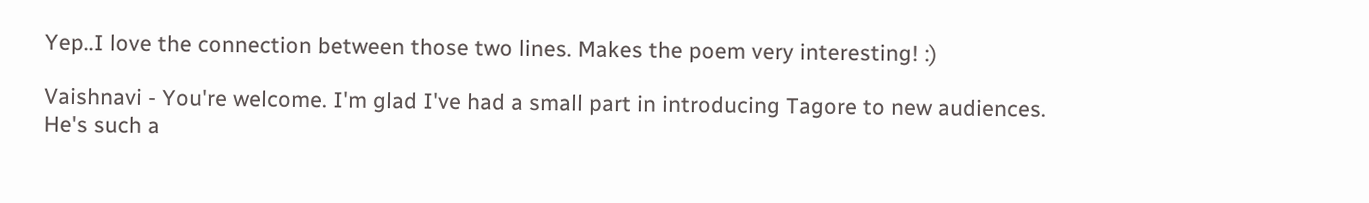Yep..I love the connection between those two lines. Makes the poem very interesting! :)

Vaishnavi - You're welcome. I'm glad I've had a small part in introducing Tagore to new audiences. He's such a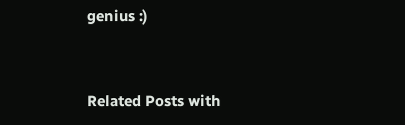genius :)


Related Posts with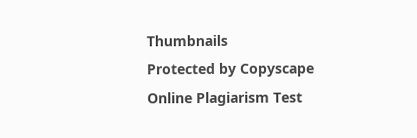Thumbnails
Protected by Copyscape Online Plagiarism Test